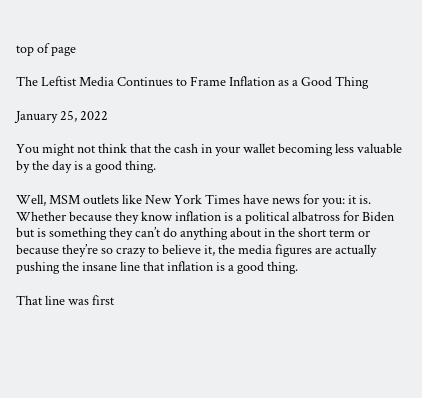top of page

The Leftist Media Continues to Frame Inflation as a Good Thing

January 25, 2022

You might not think that the cash in your wallet becoming less valuable by the day is a good thing.

Well, MSM outlets like New York Times have news for you: it is. Whether because they know inflation is a political albatross for Biden but is something they can’t do anything about in the short term or because they’re so crazy to believe it, the media figures are actually pushing the insane line that inflation is a good thing.

That line was first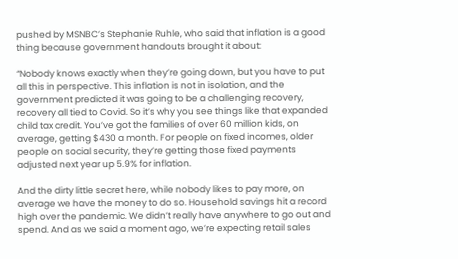pushed by MSNBC’s Stephanie Ruhle, who said that inflation is a good thing because government handouts brought it about:

“Nobody knows exactly when they’re going down, but you have to put all this in perspective. This inflation is not in isolation, and the government predicted it was going to be a challenging recovery, recovery all tied to Covid. So it’s why you see things like that expanded child tax credit. You’ve got the families of over 60 million kids, on average, getting $430 a month. For people on fixed incomes, older people on social security, they’re getting those fixed payments adjusted next year up 5.9% for inflation.

And the dirty little secret here, while nobody likes to pay more, on average we have the money to do so. Household savings hit a record high over the pandemic. We didn’t really have anywhere to go out and spend. And as we said a moment ago, we’re expecting retail sales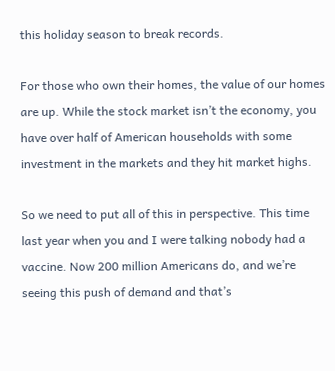this holiday season to break records.

For those who own their homes, the value of our homes are up. While the stock market isn’t the economy, you have over half of American households with some investment in the markets and they hit market highs.

So we need to put all of this in perspective. This time last year when you and I were talking nobody had a vaccine. Now 200 million Americans do, and we’re seeing this push of demand and that’s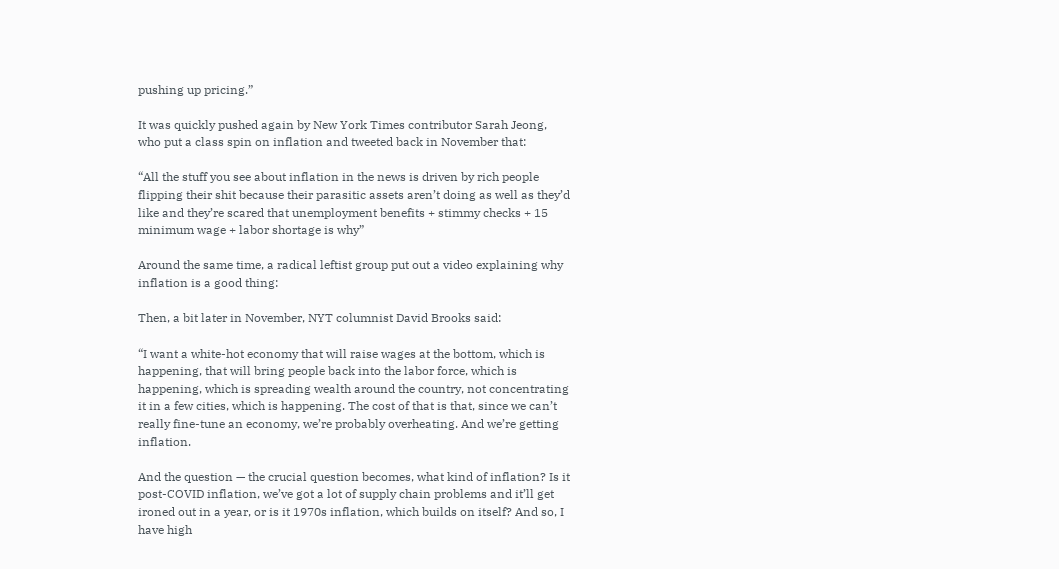pushing up pricing.”

It was quickly pushed again by New York Times contributor Sarah Jeong, who put a class spin on inflation and tweeted back in November that:

“All the stuff you see about inflation in the news is driven by rich people flipping their shit because their parasitic assets aren’t doing as well as they’d like and they’re scared that unemployment benefits + stimmy checks + 15 minimum wage + labor shortage is why”

Around the same time, a radical leftist group put out a video explaining why inflation is a good thing:

Then, a bit later in November, NYT columnist David Brooks said:

“I want a white-hot economy that will raise wages at the bottom, which is happening, that will bring people back into the labor force, which is happening, which is spreading wealth around the country, not concentrating it in a few cities, which is happening. The cost of that is that, since we can’t really fine-tune an economy, we’re probably overheating. And we’re getting inflation.

And the question — the crucial question becomes, what kind of inflation? Is it post-COVID inflation, we’ve got a lot of supply chain problems and it’ll get ironed out in a year, or is it 1970s inflation, which builds on itself? And so, I have high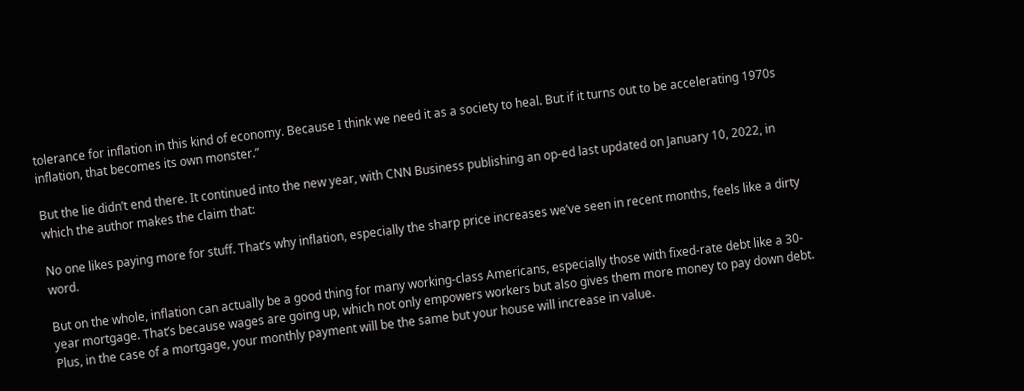tolerance for inflation in this kind of economy. Because I think we need it as a society to heal. But if it turns out to be accelerating 1970s inflation, that becomes its own monster.”

But the lie didn’t end there. It continued into the new year, with CNN Business publishing an op-ed last updated on January 10, 2022, in which the author makes the claim that:

No one likes paying more for stuff. That’s why inflation, especially the sharp price increases we’ve seen in recent months, feels like a dirty word.

But on the whole, inflation can actually be a good thing for many working-class Americans, especially those with fixed-rate debt like a 30-year mortgage. That’s because wages are going up, which not only empowers workers but also gives them more money to pay down debt. Plus, in the case of a mortgage, your monthly payment will be the same but your house will increase in value.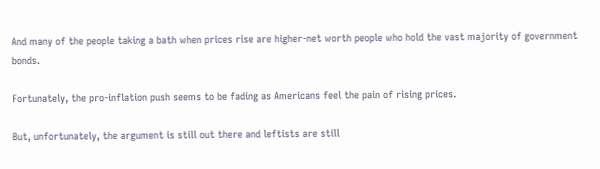And many of the people taking a bath when prices rise are higher-net worth people who hold the vast majority of government bonds.

Fortunately, the pro-inflation push seems to be fading as Americans feel the pain of rising prices.

But, unfortunately, the argument is still out there and leftists are still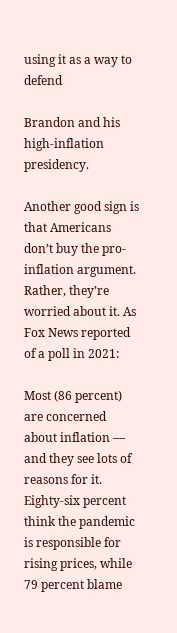using it as a way to defend

Brandon and his high-inflation presidency.

Another good sign is that Americans don’t buy the pro-inflation argument. Rather, they’re worried about it. As Fox News reported of a poll in 2021:

Most (86 percent) are concerned about inflation — and they see lots of reasons for it. Eighty-six percent think the pandemic is responsible for rising prices, while 79 percent blame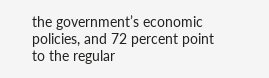the government’s economic policies, and 72 percent point to the regular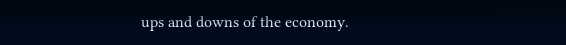ups and downs of the economy.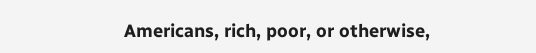Americans, rich, poor, or otherwise,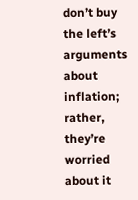don’t buy the left’s arguments about inflation; rather, they’re worried about it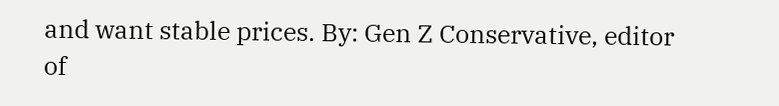and want stable prices. By: Gen Z Conservative, editor of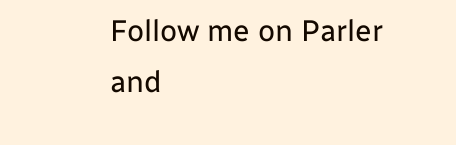Follow me on Parler and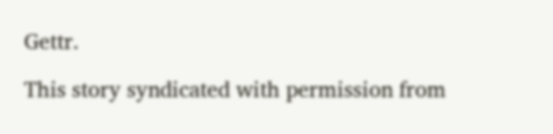Gettr.

This story syndicated with permission from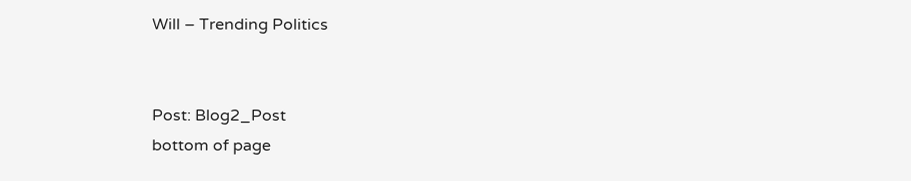Will – Trending Politics


Post: Blog2_Post
bottom of page